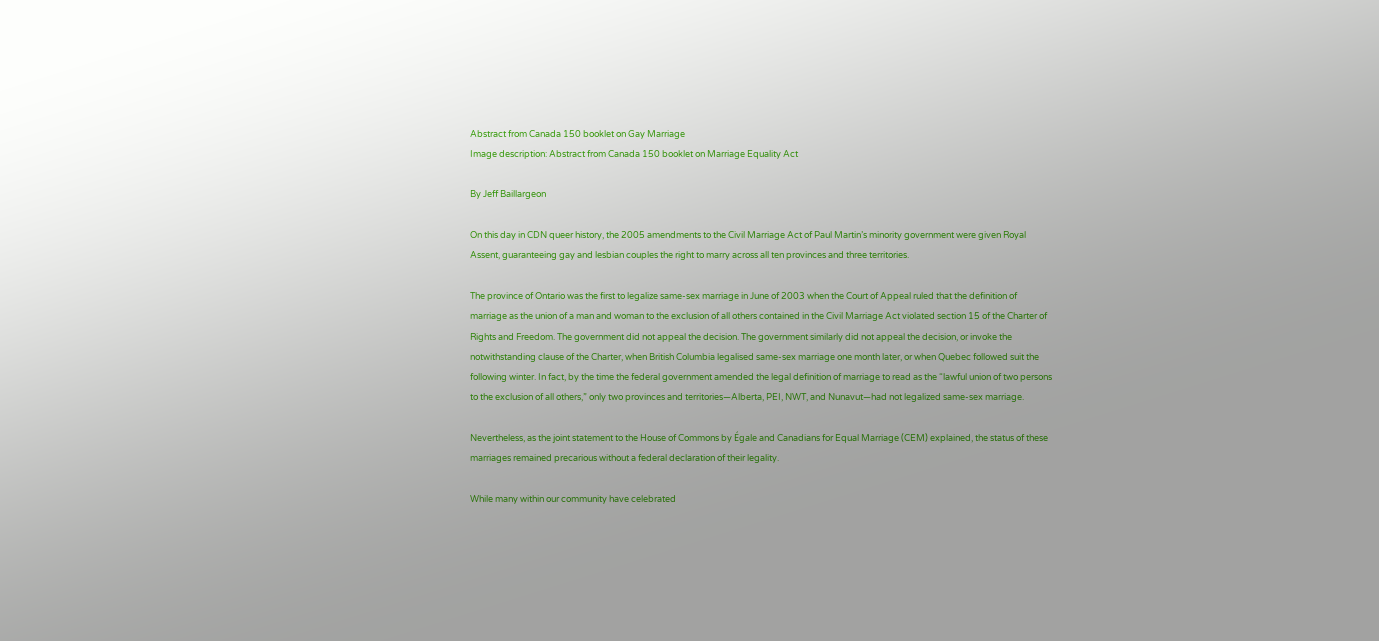Abstract from Canada 150 booklet on Gay Marriage
Image description: Abstract from Canada 150 booklet on Marriage Equality Act

By Jeff Baillargeon

On this day in CDN queer history, the 2005 amendments to the Civil Marriage Act of Paul Martin’s minority government were given Royal Assent, guaranteeing gay and lesbian couples the right to marry across all ten provinces and three territories.

The province of Ontario was the first to legalize same-sex marriage in June of 2003 when the Court of Appeal ruled that the definition of marriage as the union of a man and woman to the exclusion of all others contained in the Civil Marriage Act violated section 15 of the Charter of Rights and Freedom. The government did not appeal the decision. The government similarly did not appeal the decision, or invoke the notwithstanding clause of the Charter, when British Columbia legalised same-sex marriage one month later, or when Quebec followed suit the following winter. In fact, by the time the federal government amended the legal definition of marriage to read as the “lawful union of two persons to the exclusion of all others,” only two provinces and territories—Alberta, PEI, NWT, and Nunavut—had not legalized same-sex marriage.

Nevertheless, as the joint statement to the House of Commons by Égale and Canadians for Equal Marriage (CEM) explained, the status of these marriages remained precarious without a federal declaration of their legality.

While many within our community have celebrated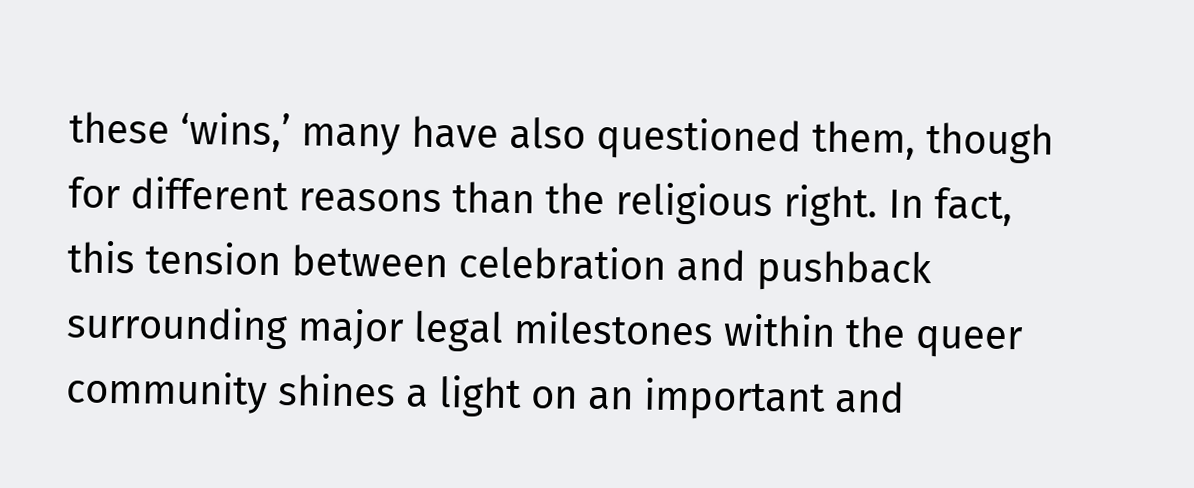these ‘wins,’ many have also questioned them, though for different reasons than the religious right. In fact, this tension between celebration and pushback surrounding major legal milestones within the queer community shines a light on an important and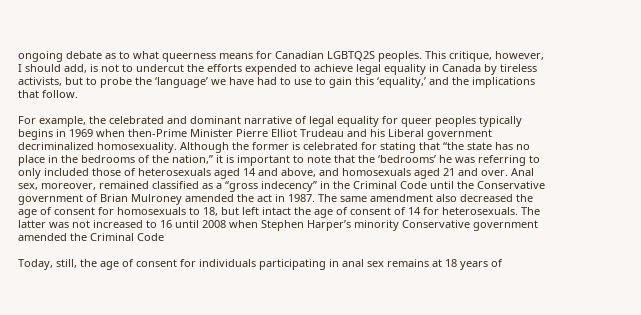ongoing debate as to what queerness means for Canadian LGBTQ2S peoples. This critique, however, I should add, is not to undercut the efforts expended to achieve legal equality in Canada by tireless activists, but to probe the ‘language’ we have had to use to gain this ‘equality,’ and the implications that follow.

For example, the celebrated and dominant narrative of legal equality for queer peoples typically begins in 1969 when then-Prime Minister Pierre Elliot Trudeau and his Liberal government decriminalized homosexuality. Although the former is celebrated for stating that “the state has no place in the bedrooms of the nation,” it is important to note that the ‘bedrooms’ he was referring to only included those of heterosexuals aged 14 and above, and homosexuals aged 21 and over. Anal sex, moreover, remained classified as a “gross indecency” in the Criminal Code until the Conservative government of Brian Mulroney amended the act in 1987. The same amendment also decreased the age of consent for homosexuals to 18, but left intact the age of consent of 14 for heterosexuals. The latter was not increased to 16 until 2008 when Stephen Harper’s minority Conservative government amended the Criminal Code

Today, still, the age of consent for individuals participating in anal sex remains at 18 years of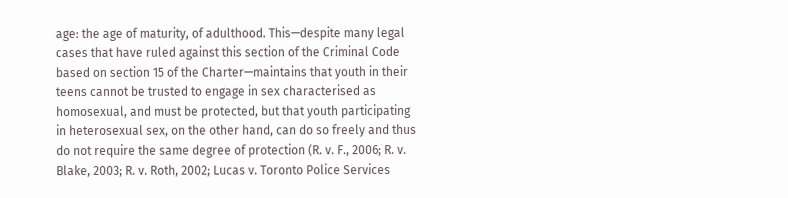age: the age of maturity, of adulthood. This—despite many legal cases that have ruled against this section of the Criminal Code based on section 15 of the Charter—maintains that youth in their teens cannot be trusted to engage in sex characterised as homosexual, and must be protected, but that youth participating in heterosexual sex, on the other hand, can do so freely and thus do not require the same degree of protection (R. v. F., 2006; R. v. Blake, 2003; R. v. Roth, 2002; Lucas v. Toronto Police Services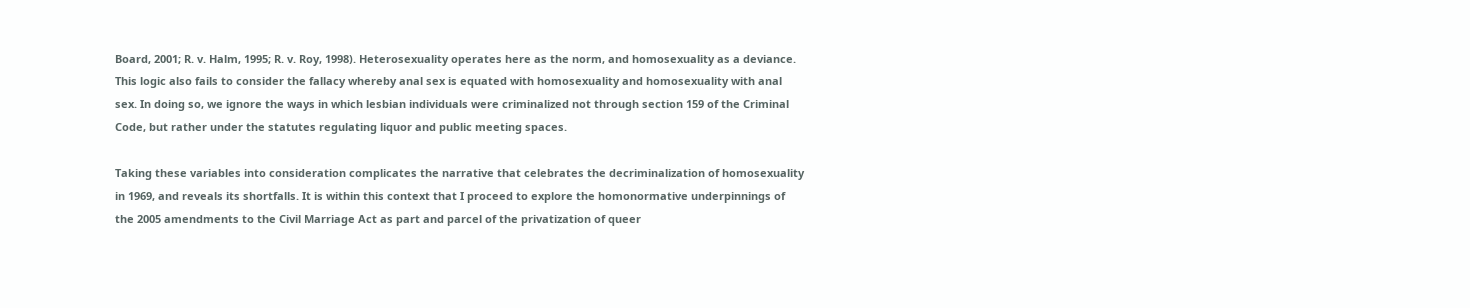Board, 2001; R. v. Halm, 1995; R. v. Roy, 1998). Heterosexuality operates here as the norm, and homosexuality as a deviance. This logic also fails to consider the fallacy whereby anal sex is equated with homosexuality and homosexuality with anal sex. In doing so, we ignore the ways in which lesbian individuals were criminalized not through section 159 of the Criminal Code, but rather under the statutes regulating liquor and public meeting spaces.

Taking these variables into consideration complicates the narrative that celebrates the decriminalization of homosexuality in 1969, and reveals its shortfalls. It is within this context that I proceed to explore the homonormative underpinnings of the 2005 amendments to the Civil Marriage Act as part and parcel of the privatization of queer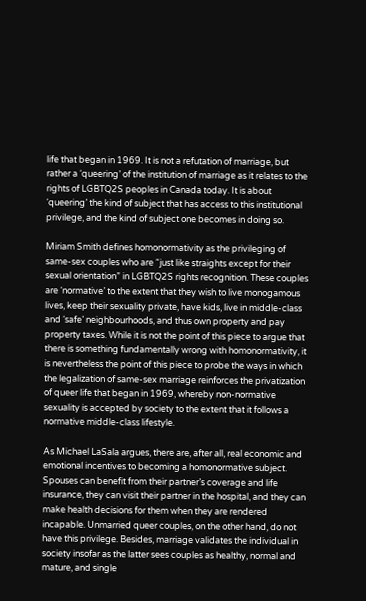life that began in 1969. It is not a refutation of marriage, but rather a ‘queering’ of the institution of marriage as it relates to the rights of LGBTQ2S peoples in Canada today. It is about ‘queering’ the kind of subject that has access to this institutional privilege, and the kind of subject one becomes in doing so.

Miriam Smith defines homonormativity as the privileging of same-sex couples who are “just like straights except for their sexual orientation” in LGBTQ2S rights recognition. These couples are ‘normative’ to the extent that they wish to live monogamous lives, keep their sexuality private, have kids, live in middle-class and ‘safe’ neighbourhoods, and thus own property and pay property taxes. While it is not the point of this piece to argue that there is something fundamentally wrong with homonormativity, it is nevertheless the point of this piece to probe the ways in which the legalization of same-sex marriage reinforces the privatization of queer life that began in 1969, whereby non-normative sexuality is accepted by society to the extent that it follows a normative middle-class lifestyle.

As Michael LaSala argues, there are, after all, real economic and emotional incentives to becoming a homonormative subject. Spouses can benefit from their partner’s coverage and life insurance, they can visit their partner in the hospital, and they can make health decisions for them when they are rendered incapable. Unmarried queer couples, on the other hand, do not have this privilege. Besides, marriage validates the individual in society insofar as the latter sees couples as healthy, normal and mature, and single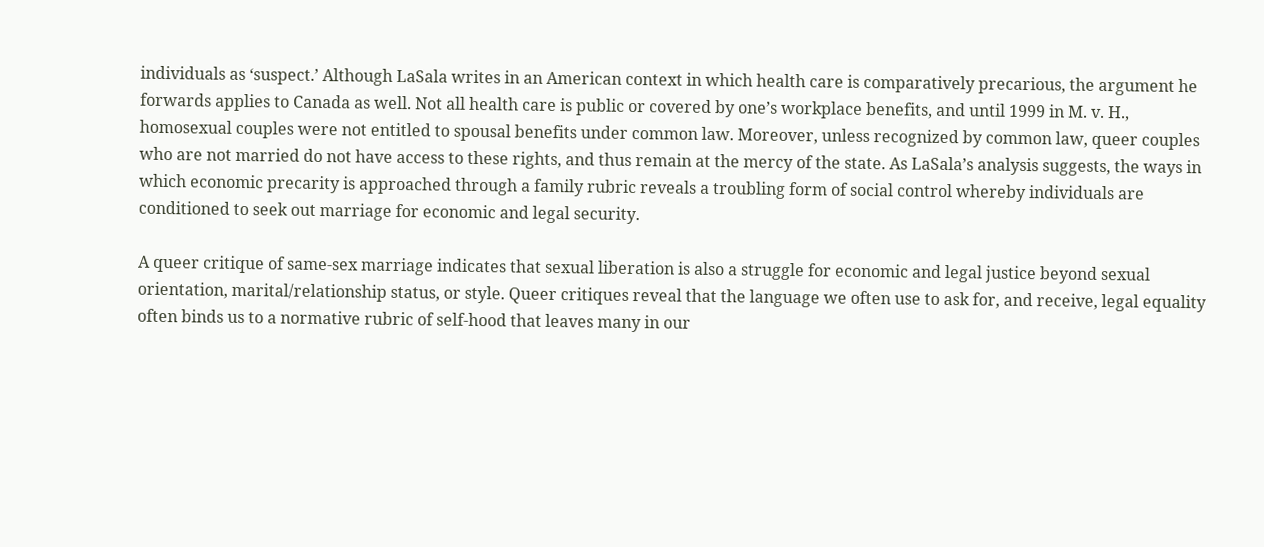individuals as ‘suspect.’ Although LaSala writes in an American context in which health care is comparatively precarious, the argument he forwards applies to Canada as well. Not all health care is public or covered by one’s workplace benefits, and until 1999 in M. v. H., homosexual couples were not entitled to spousal benefits under common law. Moreover, unless recognized by common law, queer couples who are not married do not have access to these rights, and thus remain at the mercy of the state. As LaSala’s analysis suggests, the ways in which economic precarity is approached through a family rubric reveals a troubling form of social control whereby individuals are conditioned to seek out marriage for economic and legal security.

A queer critique of same-sex marriage indicates that sexual liberation is also a struggle for economic and legal justice beyond sexual orientation, marital/relationship status, or style. Queer critiques reveal that the language we often use to ask for, and receive, legal equality often binds us to a normative rubric of self-hood that leaves many in our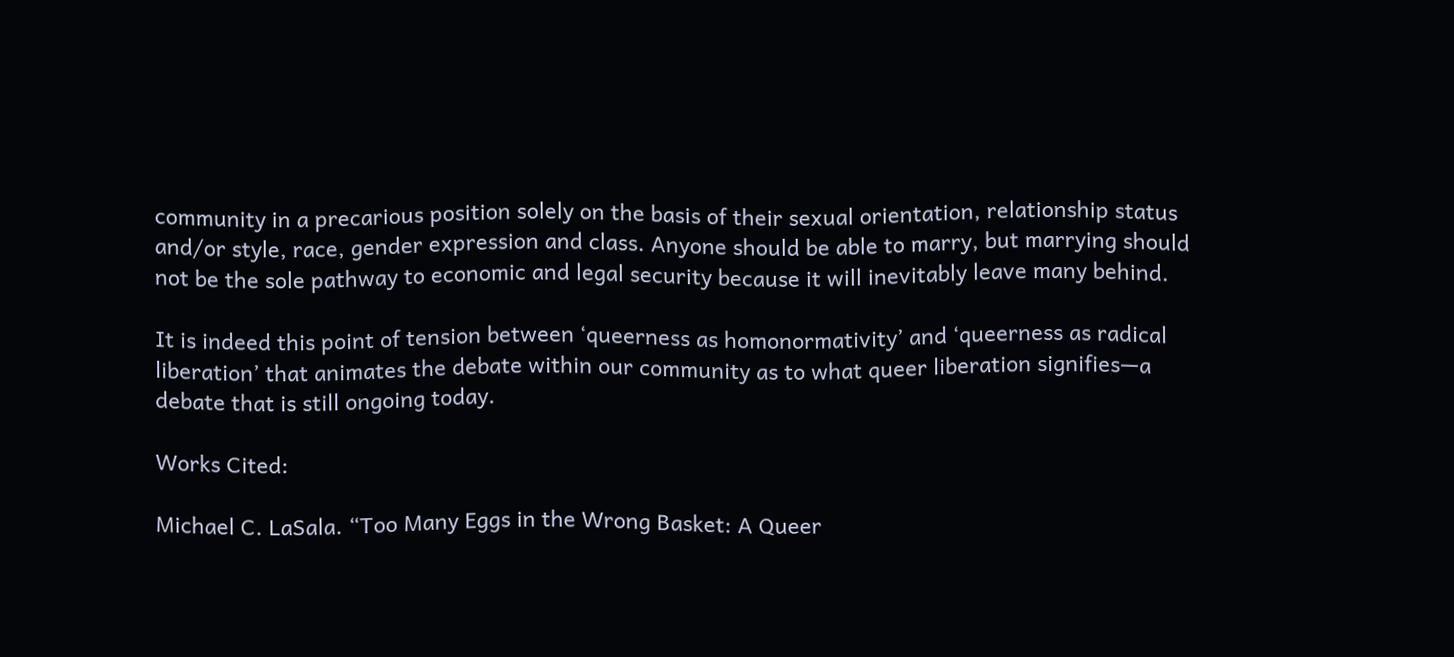community in a precarious position solely on the basis of their sexual orientation, relationship status and/or style, race, gender expression and class. Anyone should be able to marry, but marrying should not be the sole pathway to economic and legal security because it will inevitably leave many behind.

It is indeed this point of tension between ‘queerness as homonormativity’ and ‘queerness as radical liberation’ that animates the debate within our community as to what queer liberation signifies—a debate that is still ongoing today.

Works Cited:

Michael C. LaSala. “Too Many Eggs in the Wrong Basket: A Queer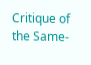Critique of the Same-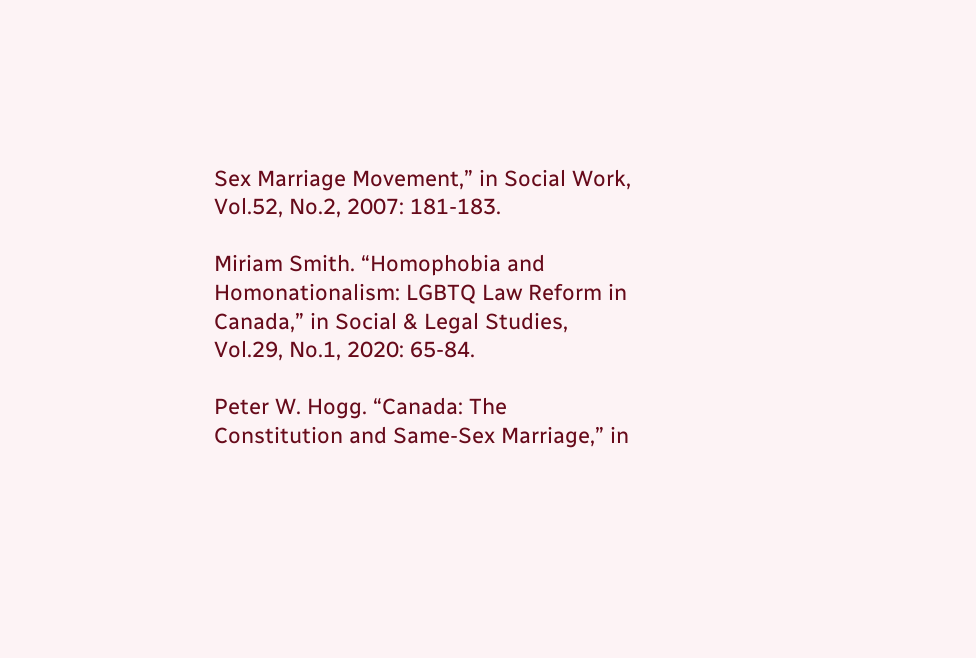Sex Marriage Movement,” in Social Work, Vol.52, No.2, 2007: 181-183.

Miriam Smith. “Homophobia and Homonationalism: LGBTQ Law Reform in Canada,” in Social & Legal Studies, Vol.29, No.1, 2020: 65-84.

Peter W. Hogg. “Canada: The Constitution and Same-Sex Marriage,” in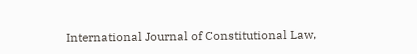International Journal of Constitutional Law,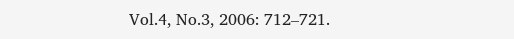Vol.4, No.3, 2006: 712–721.